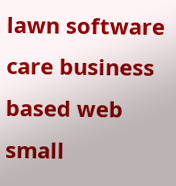lawn software care business based web small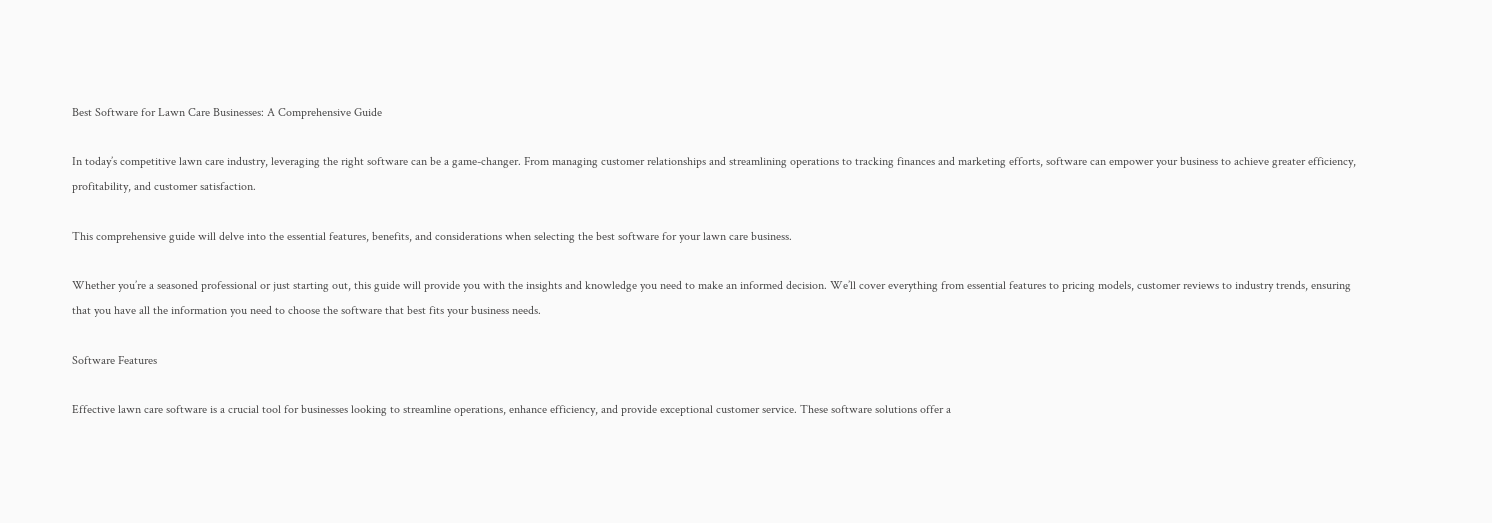Best Software for Lawn Care Businesses: A Comprehensive Guide

In today’s competitive lawn care industry, leveraging the right software can be a game-changer. From managing customer relationships and streamlining operations to tracking finances and marketing efforts, software can empower your business to achieve greater efficiency, profitability, and customer satisfaction.

This comprehensive guide will delve into the essential features, benefits, and considerations when selecting the best software for your lawn care business.

Whether you’re a seasoned professional or just starting out, this guide will provide you with the insights and knowledge you need to make an informed decision. We’ll cover everything from essential features to pricing models, customer reviews to industry trends, ensuring that you have all the information you need to choose the software that best fits your business needs.

Software Features

Effective lawn care software is a crucial tool for businesses looking to streamline operations, enhance efficiency, and provide exceptional customer service. These software solutions offer a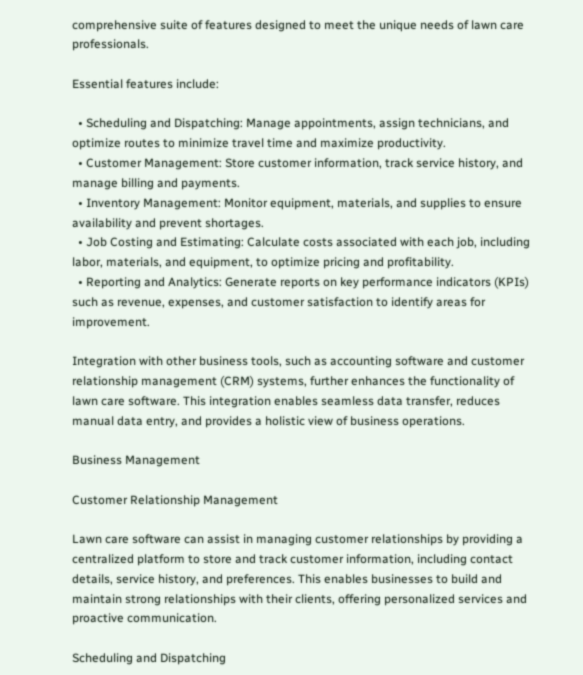comprehensive suite of features designed to meet the unique needs of lawn care professionals.

Essential features include:

  • Scheduling and Dispatching: Manage appointments, assign technicians, and optimize routes to minimize travel time and maximize productivity.
  • Customer Management: Store customer information, track service history, and manage billing and payments.
  • Inventory Management: Monitor equipment, materials, and supplies to ensure availability and prevent shortages.
  • Job Costing and Estimating: Calculate costs associated with each job, including labor, materials, and equipment, to optimize pricing and profitability.
  • Reporting and Analytics: Generate reports on key performance indicators (KPIs) such as revenue, expenses, and customer satisfaction to identify areas for improvement.

Integration with other business tools, such as accounting software and customer relationship management (CRM) systems, further enhances the functionality of lawn care software. This integration enables seamless data transfer, reduces manual data entry, and provides a holistic view of business operations.

Business Management

Customer Relationship Management

Lawn care software can assist in managing customer relationships by providing a centralized platform to store and track customer information, including contact details, service history, and preferences. This enables businesses to build and maintain strong relationships with their clients, offering personalized services and proactive communication.

Scheduling and Dispatching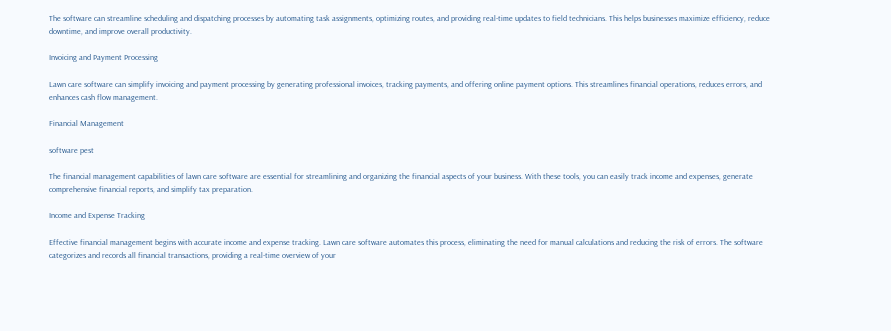The software can streamline scheduling and dispatching processes by automating task assignments, optimizing routes, and providing real-time updates to field technicians. This helps businesses maximize efficiency, reduce downtime, and improve overall productivity.

Invoicing and Payment Processing

Lawn care software can simplify invoicing and payment processing by generating professional invoices, tracking payments, and offering online payment options. This streamlines financial operations, reduces errors, and enhances cash flow management.

Financial Management

software pest

The financial management capabilities of lawn care software are essential for streamlining and organizing the financial aspects of your business. With these tools, you can easily track income and expenses, generate comprehensive financial reports, and simplify tax preparation.

Income and Expense Tracking

Effective financial management begins with accurate income and expense tracking. Lawn care software automates this process, eliminating the need for manual calculations and reducing the risk of errors. The software categorizes and records all financial transactions, providing a real-time overview of your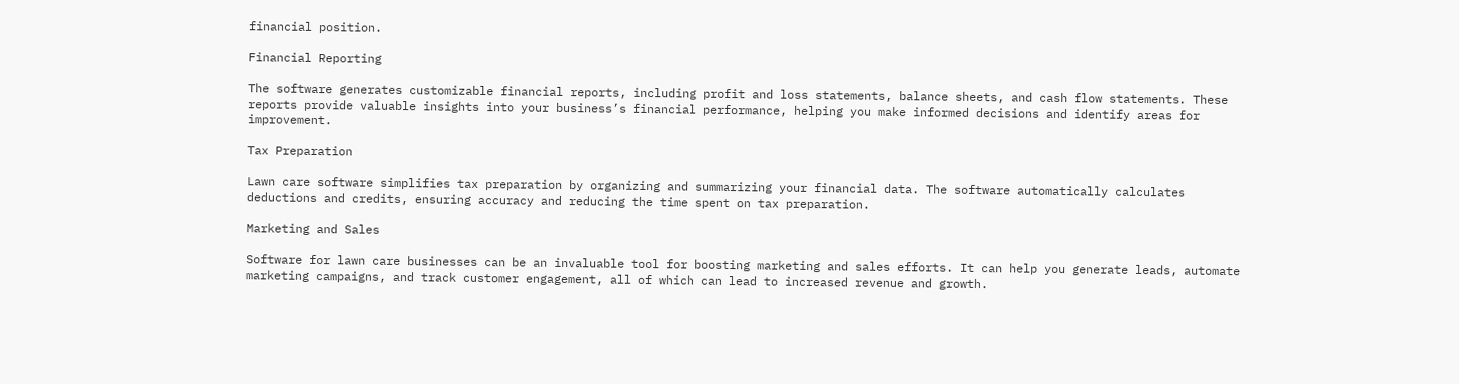financial position.

Financial Reporting

The software generates customizable financial reports, including profit and loss statements, balance sheets, and cash flow statements. These reports provide valuable insights into your business’s financial performance, helping you make informed decisions and identify areas for improvement.

Tax Preparation

Lawn care software simplifies tax preparation by organizing and summarizing your financial data. The software automatically calculates deductions and credits, ensuring accuracy and reducing the time spent on tax preparation.

Marketing and Sales

Software for lawn care businesses can be an invaluable tool for boosting marketing and sales efforts. It can help you generate leads, automate marketing campaigns, and track customer engagement, all of which can lead to increased revenue and growth.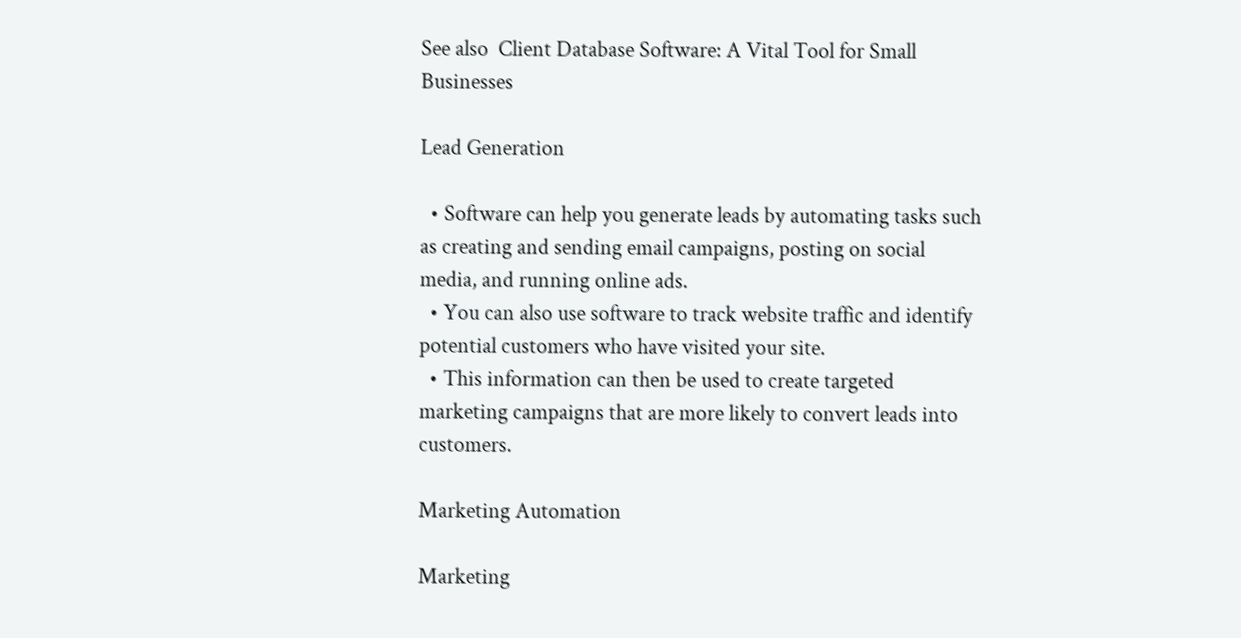See also  Client Database Software: A Vital Tool for Small Businesses

Lead Generation

  • Software can help you generate leads by automating tasks such as creating and sending email campaigns, posting on social media, and running online ads.
  • You can also use software to track website traffic and identify potential customers who have visited your site.
  • This information can then be used to create targeted marketing campaigns that are more likely to convert leads into customers.

Marketing Automation

Marketing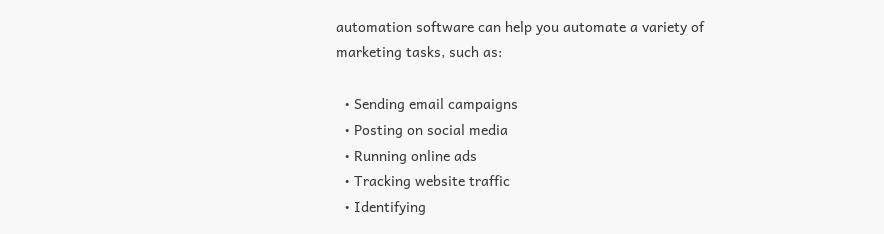automation software can help you automate a variety of marketing tasks, such as:

  • Sending email campaigns
  • Posting on social media
  • Running online ads
  • Tracking website traffic
  • Identifying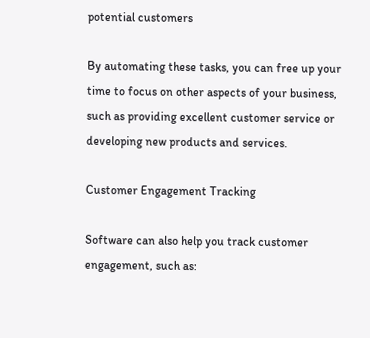potential customers

By automating these tasks, you can free up your time to focus on other aspects of your business, such as providing excellent customer service or developing new products and services.

Customer Engagement Tracking

Software can also help you track customer engagement, such as: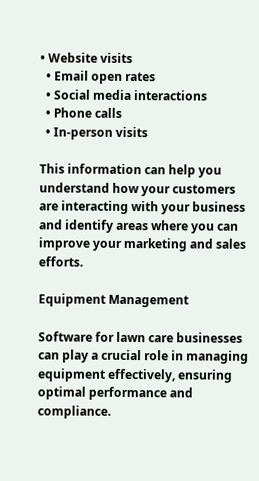• Website visits
  • Email open rates
  • Social media interactions
  • Phone calls
  • In-person visits

This information can help you understand how your customers are interacting with your business and identify areas where you can improve your marketing and sales efforts.

Equipment Management

Software for lawn care businesses can play a crucial role in managing equipment effectively, ensuring optimal performance and compliance.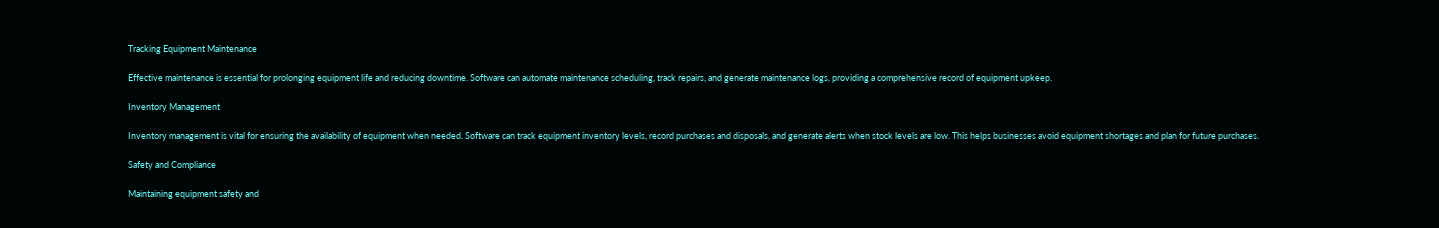Tracking Equipment Maintenance

Effective maintenance is essential for prolonging equipment life and reducing downtime. Software can automate maintenance scheduling, track repairs, and generate maintenance logs, providing a comprehensive record of equipment upkeep.

Inventory Management

Inventory management is vital for ensuring the availability of equipment when needed. Software can track equipment inventory levels, record purchases and disposals, and generate alerts when stock levels are low. This helps businesses avoid equipment shortages and plan for future purchases.

Safety and Compliance

Maintaining equipment safety and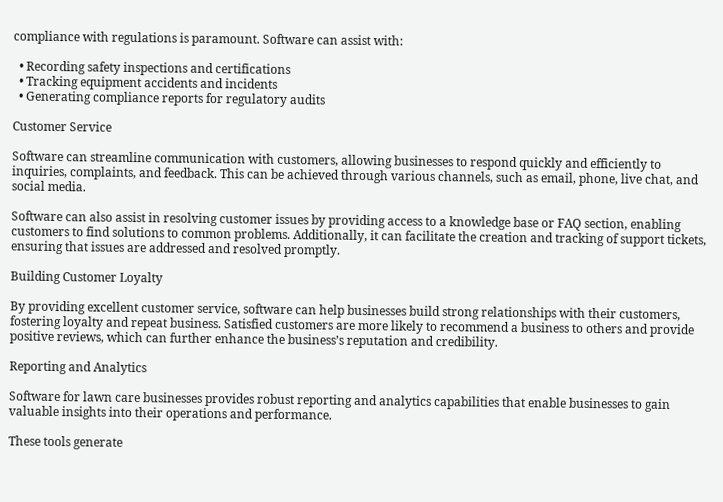compliance with regulations is paramount. Software can assist with:

  • Recording safety inspections and certifications
  • Tracking equipment accidents and incidents
  • Generating compliance reports for regulatory audits

Customer Service

Software can streamline communication with customers, allowing businesses to respond quickly and efficiently to inquiries, complaints, and feedback. This can be achieved through various channels, such as email, phone, live chat, and social media.

Software can also assist in resolving customer issues by providing access to a knowledge base or FAQ section, enabling customers to find solutions to common problems. Additionally, it can facilitate the creation and tracking of support tickets, ensuring that issues are addressed and resolved promptly.

Building Customer Loyalty

By providing excellent customer service, software can help businesses build strong relationships with their customers, fostering loyalty and repeat business. Satisfied customers are more likely to recommend a business to others and provide positive reviews, which can further enhance the business’s reputation and credibility.

Reporting and Analytics

Software for lawn care businesses provides robust reporting and analytics capabilities that enable businesses to gain valuable insights into their operations and performance.

These tools generate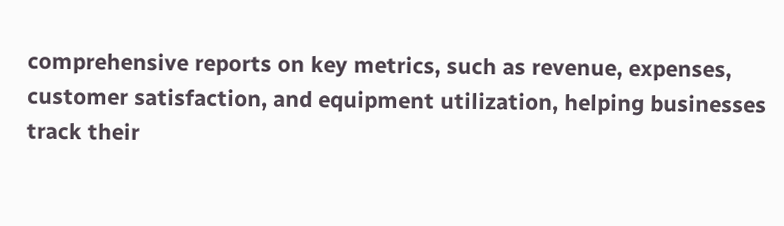comprehensive reports on key metrics, such as revenue, expenses, customer satisfaction, and equipment utilization, helping businesses track their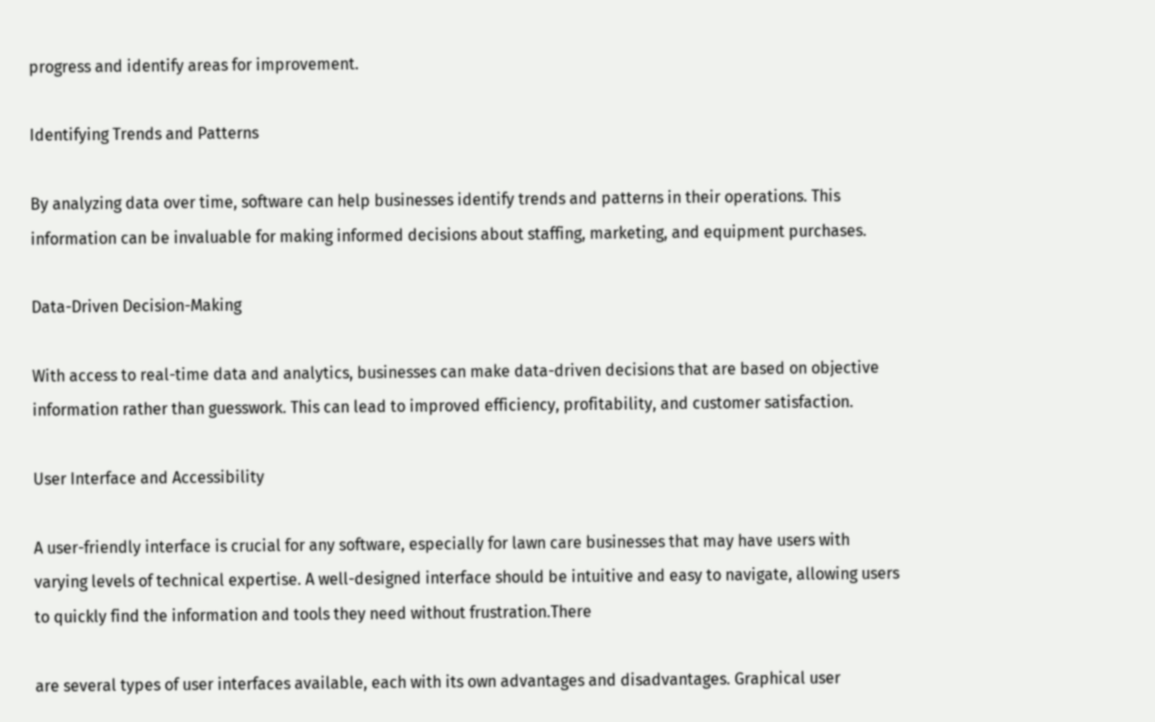progress and identify areas for improvement.

Identifying Trends and Patterns

By analyzing data over time, software can help businesses identify trends and patterns in their operations. This information can be invaluable for making informed decisions about staffing, marketing, and equipment purchases.

Data-Driven Decision-Making

With access to real-time data and analytics, businesses can make data-driven decisions that are based on objective information rather than guesswork. This can lead to improved efficiency, profitability, and customer satisfaction.

User Interface and Accessibility

A user-friendly interface is crucial for any software, especially for lawn care businesses that may have users with varying levels of technical expertise. A well-designed interface should be intuitive and easy to navigate, allowing users to quickly find the information and tools they need without frustration.There

are several types of user interfaces available, each with its own advantages and disadvantages. Graphical user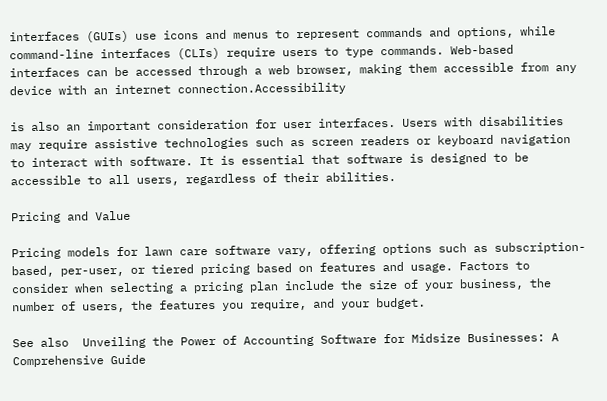interfaces (GUIs) use icons and menus to represent commands and options, while command-line interfaces (CLIs) require users to type commands. Web-based interfaces can be accessed through a web browser, making them accessible from any device with an internet connection.Accessibility

is also an important consideration for user interfaces. Users with disabilities may require assistive technologies such as screen readers or keyboard navigation to interact with software. It is essential that software is designed to be accessible to all users, regardless of their abilities.

Pricing and Value

Pricing models for lawn care software vary, offering options such as subscription-based, per-user, or tiered pricing based on features and usage. Factors to consider when selecting a pricing plan include the size of your business, the number of users, the features you require, and your budget.

See also  Unveiling the Power of Accounting Software for Midsize Businesses: A Comprehensive Guide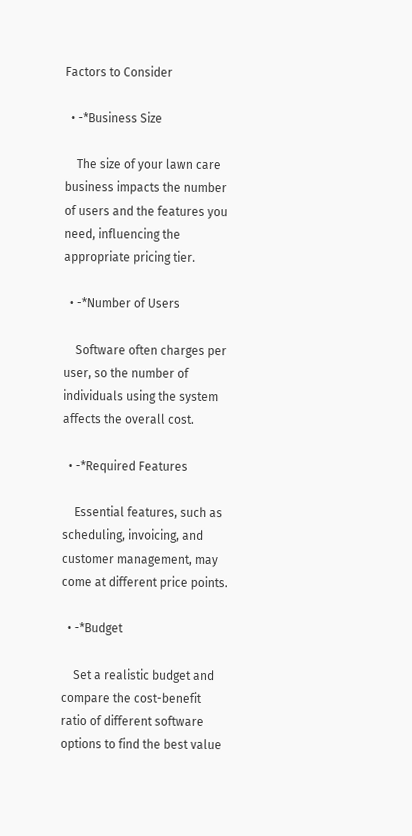Factors to Consider

  • -*Business Size

    The size of your lawn care business impacts the number of users and the features you need, influencing the appropriate pricing tier.

  • -*Number of Users

    Software often charges per user, so the number of individuals using the system affects the overall cost.

  • -*Required Features

    Essential features, such as scheduling, invoicing, and customer management, may come at different price points.

  • -*Budget

    Set a realistic budget and compare the cost-benefit ratio of different software options to find the best value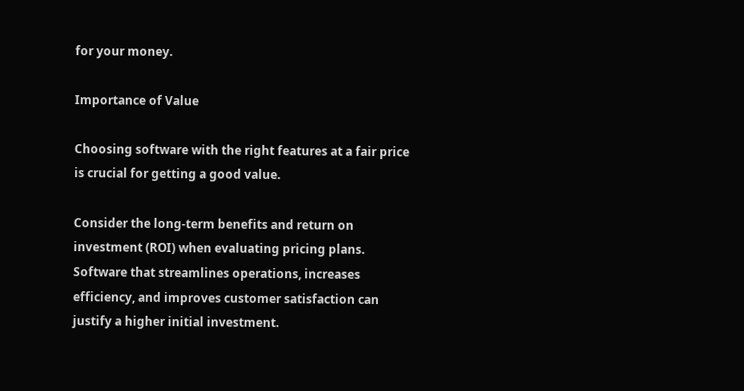for your money.

Importance of Value

Choosing software with the right features at a fair price is crucial for getting a good value.

Consider the long-term benefits and return on investment (ROI) when evaluating pricing plans. Software that streamlines operations, increases efficiency, and improves customer satisfaction can justify a higher initial investment.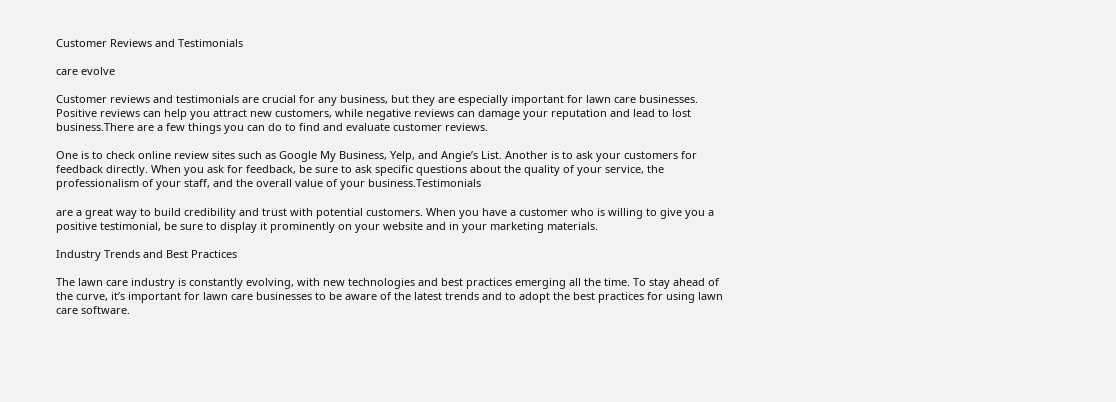Customer Reviews and Testimonials

care evolve

Customer reviews and testimonials are crucial for any business, but they are especially important for lawn care businesses. Positive reviews can help you attract new customers, while negative reviews can damage your reputation and lead to lost business.There are a few things you can do to find and evaluate customer reviews.

One is to check online review sites such as Google My Business, Yelp, and Angie’s List. Another is to ask your customers for feedback directly. When you ask for feedback, be sure to ask specific questions about the quality of your service, the professionalism of your staff, and the overall value of your business.Testimonials

are a great way to build credibility and trust with potential customers. When you have a customer who is willing to give you a positive testimonial, be sure to display it prominently on your website and in your marketing materials.

Industry Trends and Best Practices

The lawn care industry is constantly evolving, with new technologies and best practices emerging all the time. To stay ahead of the curve, it’s important for lawn care businesses to be aware of the latest trends and to adopt the best practices for using lawn care software.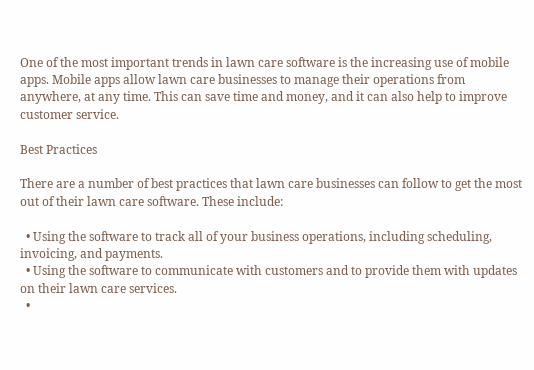One of the most important trends in lawn care software is the increasing use of mobile apps. Mobile apps allow lawn care businesses to manage their operations from anywhere, at any time. This can save time and money, and it can also help to improve customer service.

Best Practices

There are a number of best practices that lawn care businesses can follow to get the most out of their lawn care software. These include:

  • Using the software to track all of your business operations, including scheduling, invoicing, and payments.
  • Using the software to communicate with customers and to provide them with updates on their lawn care services.
  •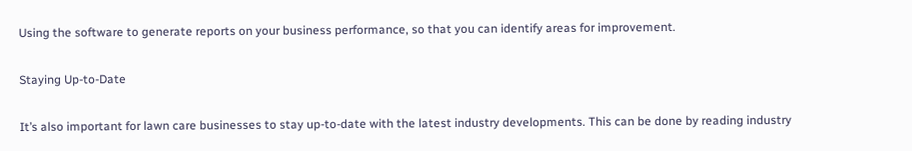Using the software to generate reports on your business performance, so that you can identify areas for improvement.

Staying Up-to-Date

It’s also important for lawn care businesses to stay up-to-date with the latest industry developments. This can be done by reading industry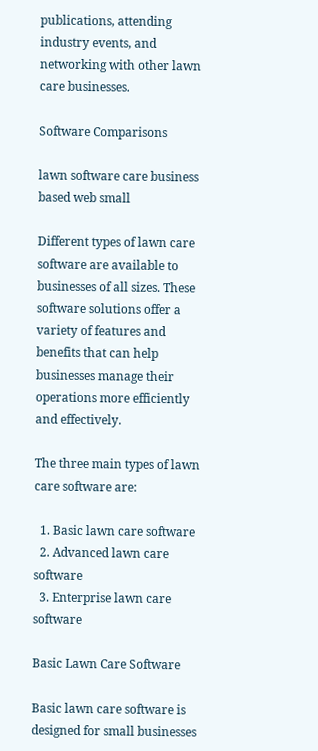publications, attending industry events, and networking with other lawn care businesses.

Software Comparisons

lawn software care business based web small

Different types of lawn care software are available to businesses of all sizes. These software solutions offer a variety of features and benefits that can help businesses manage their operations more efficiently and effectively.

The three main types of lawn care software are:

  1. Basic lawn care software
  2. Advanced lawn care software
  3. Enterprise lawn care software

Basic Lawn Care Software

Basic lawn care software is designed for small businesses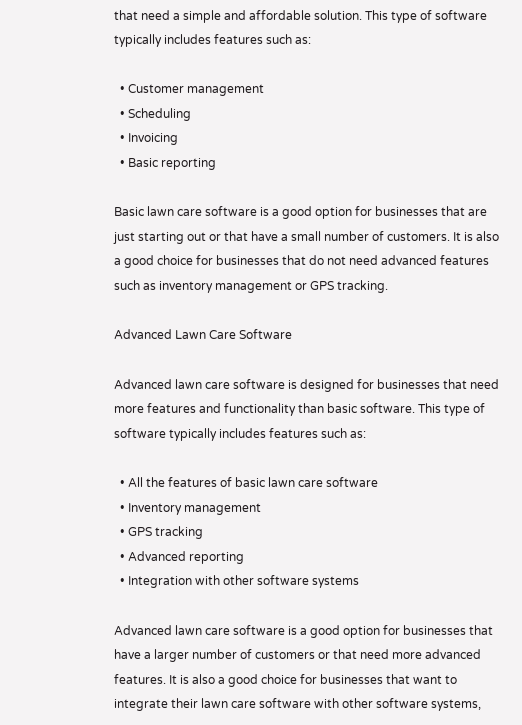that need a simple and affordable solution. This type of software typically includes features such as:

  • Customer management
  • Scheduling
  • Invoicing
  • Basic reporting

Basic lawn care software is a good option for businesses that are just starting out or that have a small number of customers. It is also a good choice for businesses that do not need advanced features such as inventory management or GPS tracking.

Advanced Lawn Care Software

Advanced lawn care software is designed for businesses that need more features and functionality than basic software. This type of software typically includes features such as:

  • All the features of basic lawn care software
  • Inventory management
  • GPS tracking
  • Advanced reporting
  • Integration with other software systems

Advanced lawn care software is a good option for businesses that have a larger number of customers or that need more advanced features. It is also a good choice for businesses that want to integrate their lawn care software with other software systems,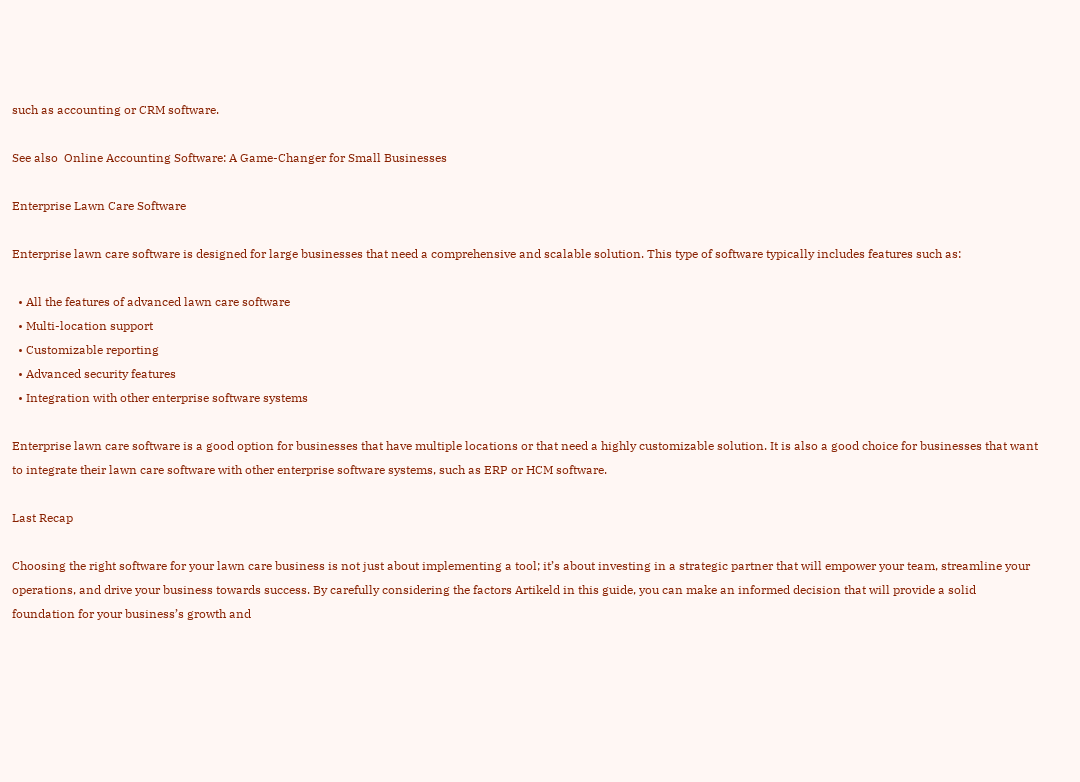such as accounting or CRM software.

See also  Online Accounting Software: A Game-Changer for Small Businesses

Enterprise Lawn Care Software

Enterprise lawn care software is designed for large businesses that need a comprehensive and scalable solution. This type of software typically includes features such as:

  • All the features of advanced lawn care software
  • Multi-location support
  • Customizable reporting
  • Advanced security features
  • Integration with other enterprise software systems

Enterprise lawn care software is a good option for businesses that have multiple locations or that need a highly customizable solution. It is also a good choice for businesses that want to integrate their lawn care software with other enterprise software systems, such as ERP or HCM software.

Last Recap

Choosing the right software for your lawn care business is not just about implementing a tool; it’s about investing in a strategic partner that will empower your team, streamline your operations, and drive your business towards success. By carefully considering the factors Artikeld in this guide, you can make an informed decision that will provide a solid foundation for your business’s growth and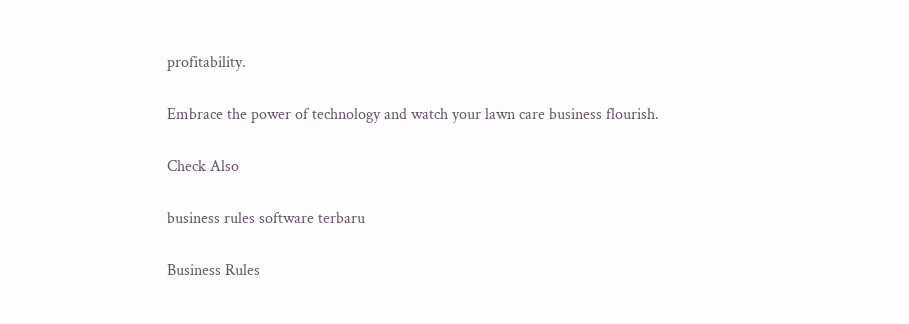profitability.

Embrace the power of technology and watch your lawn care business flourish.

Check Also

business rules software terbaru

Business Rules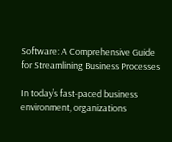Software: A Comprehensive Guide for Streamlining Business Processes

In today’s fast-paced business environment, organizations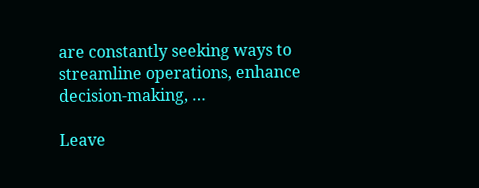are constantly seeking ways to streamline operations, enhance decision-making, …

Leave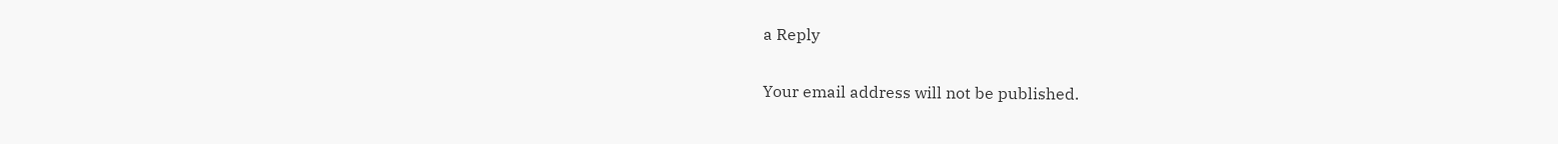a Reply

Your email address will not be published.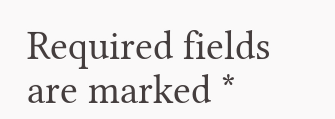Required fields are marked *